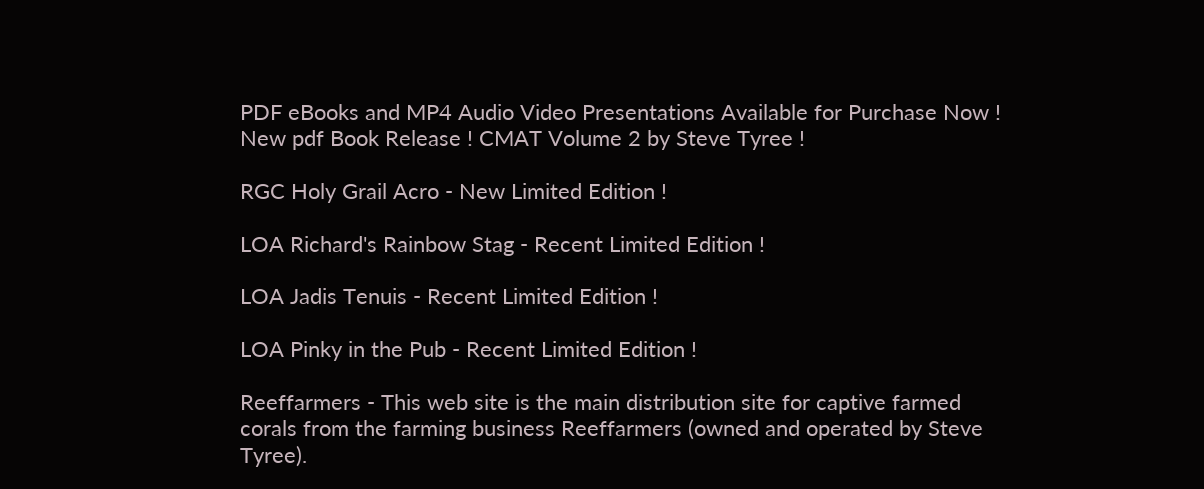PDF eBooks and MP4 Audio Video Presentations Available for Purchase Now !
New pdf Book Release ! CMAT Volume 2 by Steve Tyree !

RGC Holy Grail Acro - New Limited Edition !

LOA Richard's Rainbow Stag - Recent Limited Edition !

LOA Jadis Tenuis - Recent Limited Edition !

LOA Pinky in the Pub - Recent Limited Edition !

Reeffarmers - This web site is the main distribution site for captive farmed corals from the farming business Reeffarmers (owned and operated by Steve Tyree).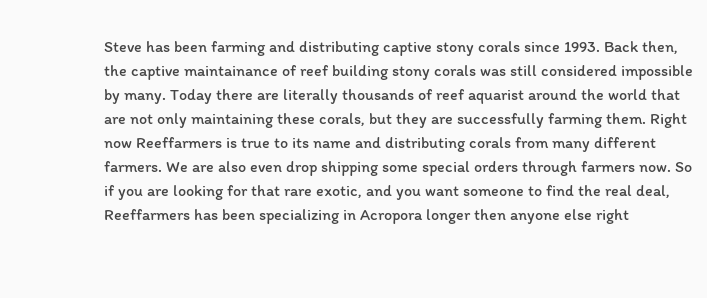Steve has been farming and distributing captive stony corals since 1993. Back then, the captive maintainance of reef building stony corals was still considered impossible by many. Today there are literally thousands of reef aquarist around the world that are not only maintaining these corals, but they are successfully farming them. Right now Reeffarmers is true to its name and distributing corals from many different farmers. We are also even drop shipping some special orders through farmers now. So if you are looking for that rare exotic, and you want someone to find the real deal, Reeffarmers has been specializing in Acropora longer then anyone else right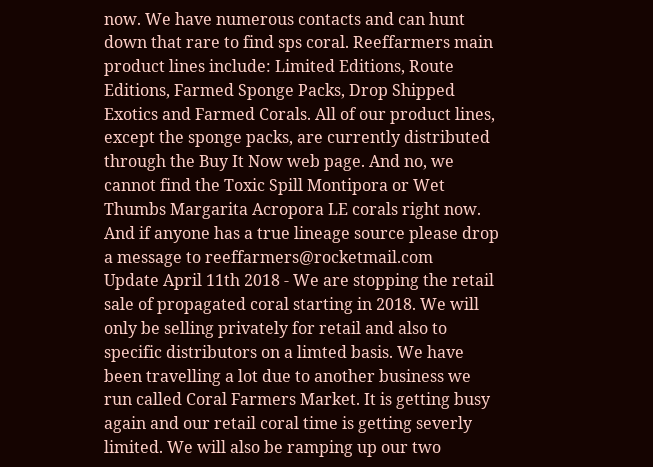now. We have numerous contacts and can hunt down that rare to find sps coral. Reeffarmers main product lines include: Limited Editions, Route Editions, Farmed Sponge Packs, Drop Shipped Exotics and Farmed Corals. All of our product lines, except the sponge packs, are currently distributed through the Buy It Now web page. And no, we cannot find the Toxic Spill Montipora or Wet Thumbs Margarita Acropora LE corals right now. And if anyone has a true lineage source please drop a message to reeffarmers@rocketmail.com
Update April 11th 2018 - We are stopping the retail sale of propagated coral starting in 2018. We will only be selling privately for retail and also to specific distributors on a limted basis. We have been travelling a lot due to another business we run called Coral Farmers Market. It is getting busy again and our retail coral time is getting severly limited. We will also be ramping up our two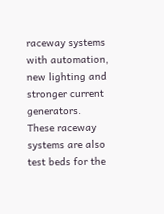raceway systems with automation, new lighting and stronger current generators. These raceway systems are also test beds for the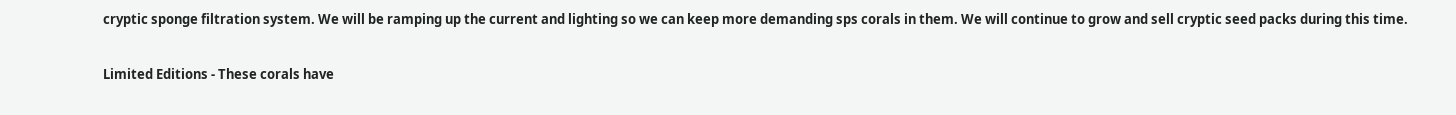cryptic sponge filtration system. We will be ramping up the current and lighting so we can keep more demanding sps corals in them. We will continue to grow and sell cryptic seed packs during this time.

Limited Editions - These corals have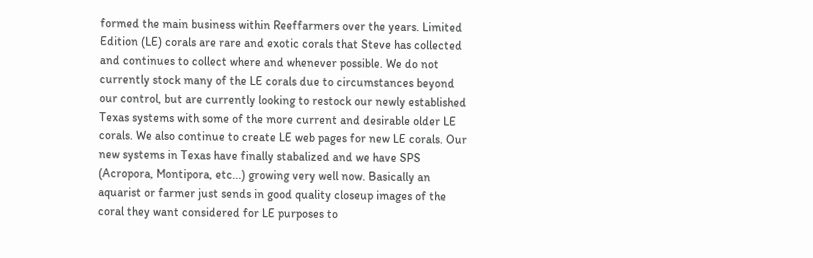formed the main business within Reeffarmers over the years. Limited Edition (LE) corals are rare and exotic corals that Steve has collected and continues to collect where and whenever possible. We do not currently stock many of the LE corals due to circumstances beyond our control, but are currently looking to restock our newly established Texas systems with some of the more current and desirable older LE corals. We also continue to create LE web pages for new LE corals. Our new systems in Texas have finally stabalized and we have SPS (Acropora, Montipora, etc...) growing very well now. Basically an aquarist or farmer just sends in good quality closeup images of the coral they want considered for LE purposes to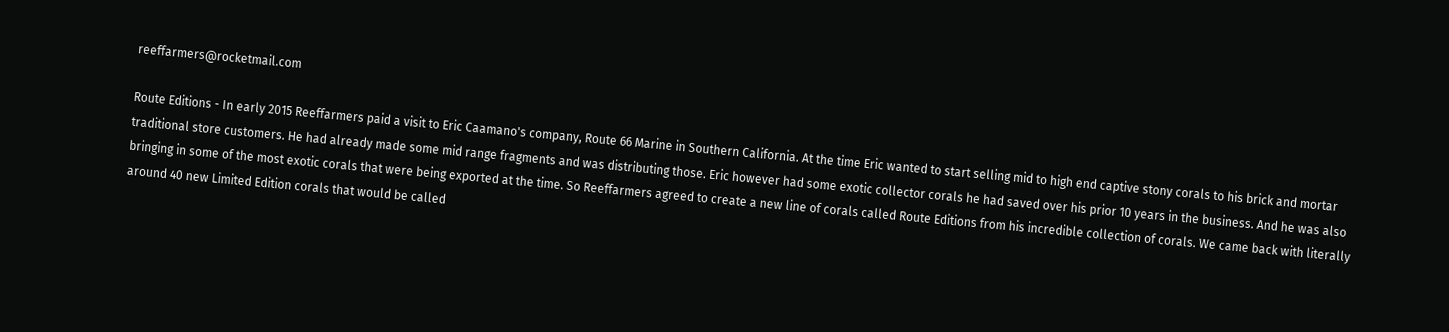reeffarmers@rocketmail.com

Route Editions - In early 2015 Reeffarmers paid a visit to Eric Caamano's company, Route 66 Marine in Southern California. At the time Eric wanted to start selling mid to high end captive stony corals to his brick and mortar traditional store customers. He had already made some mid range fragments and was distributing those. Eric however had some exotic collector corals he had saved over his prior 10 years in the business. And he was also bringing in some of the most exotic corals that were being exported at the time. So Reeffarmers agreed to create a new line of corals called Route Editions from his incredible collection of corals. We came back with literally around 40 new Limited Edition corals that would be called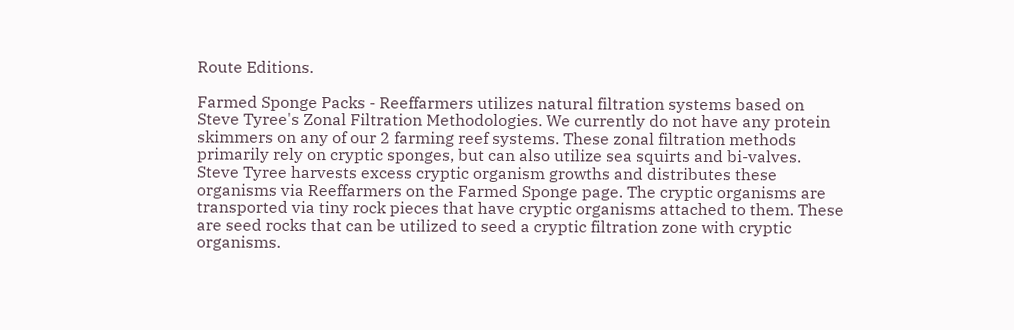Route Editions.

Farmed Sponge Packs - Reeffarmers utilizes natural filtration systems based on Steve Tyree's Zonal Filtration Methodologies. We currently do not have any protein skimmers on any of our 2 farming reef systems. These zonal filtration methods primarily rely on cryptic sponges, but can also utilize sea squirts and bi-valves. Steve Tyree harvests excess cryptic organism growths and distributes these organisms via Reeffarmers on the Farmed Sponge page. The cryptic organisms are transported via tiny rock pieces that have cryptic organisms attached to them. These are seed rocks that can be utilized to seed a cryptic filtration zone with cryptic organisms.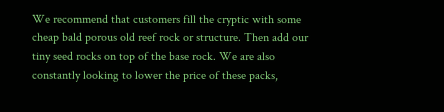We recommend that customers fill the cryptic with some cheap bald porous old reef rock or structure. Then add our tiny seed rocks on top of the base rock. We are also constantly looking to lower the price of these packs,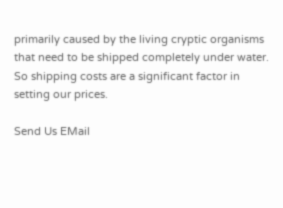primarily caused by the living cryptic organisms that need to be shipped completely under water. So shipping costs are a significant factor in setting our prices.

Send Us EMail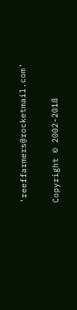'reeffarmers@rocketmail.com'

Copyright © 2002-2018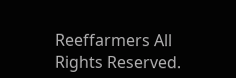Reeffarmers All Rights Reserved.